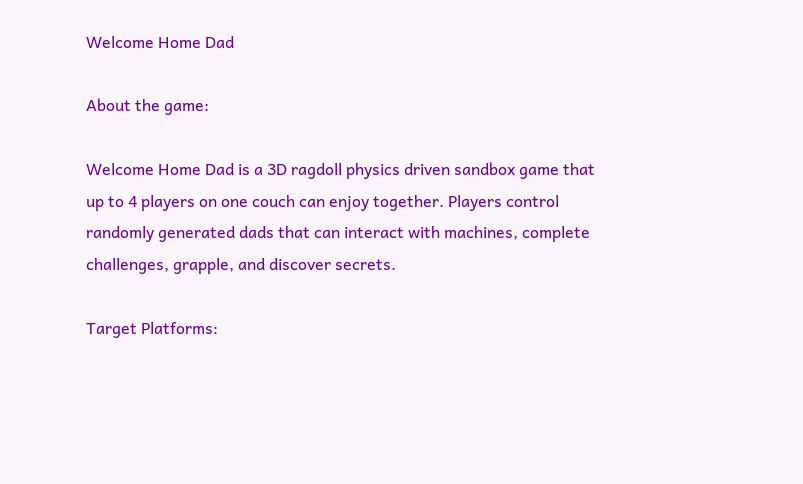Welcome Home Dad

About the game:

Welcome Home Dad is a 3D ragdoll physics driven sandbox game that up to 4 players on one couch can enjoy together. Players control randomly generated dads that can interact with machines, complete challenges, grapple, and discover secrets.

Target Platforms: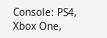Console: PS4, Xbox One,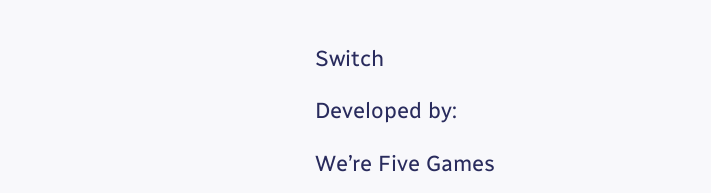Switch

Developed by:

We’re Five Games